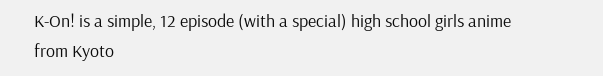K-On! is a simple, 12 episode (with a special) high school girls anime from Kyoto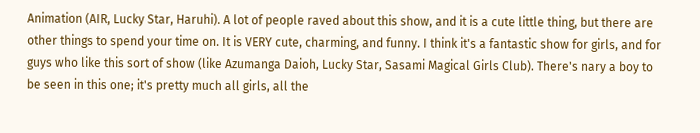Animation (AIR, Lucky Star, Haruhi). A lot of people raved about this show, and it is a cute little thing, but there are other things to spend your time on. It is VERY cute, charming, and funny. I think it's a fantastic show for girls, and for guys who like this sort of show (like Azumanga Daioh, Lucky Star, Sasami Magical Girls Club). There's nary a boy to be seen in this one; it's pretty much all girls, all the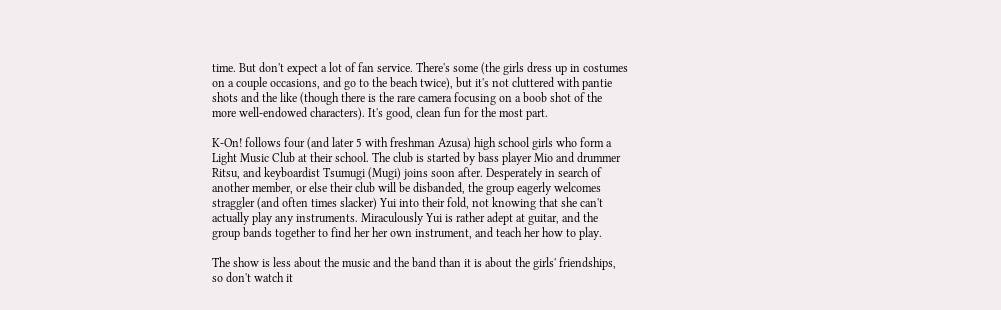time. But don't expect a lot of fan service. There's some (the girls dress up in costumes on a couple occasions, and go to the beach twice), but it's not cluttered with pantie shots and the like (though there is the rare camera focusing on a boob shot of the more well-endowed characters). It's good, clean fun for the most part.

K-On! follows four (and later 5 with freshman Azusa) high school girls who form a Light Music Club at their school. The club is started by bass player Mio and drummer Ritsu, and keyboardist Tsumugi (Mugi) joins soon after. Desperately in search of another member, or else their club will be disbanded, the group eagerly welcomes straggler (and often times slacker) Yui into their fold, not knowing that she can't actually play any instruments. Miraculously Yui is rather adept at guitar, and the group bands together to find her her own instrument, and teach her how to play.

The show is less about the music and the band than it is about the girls' friendships, so don't watch it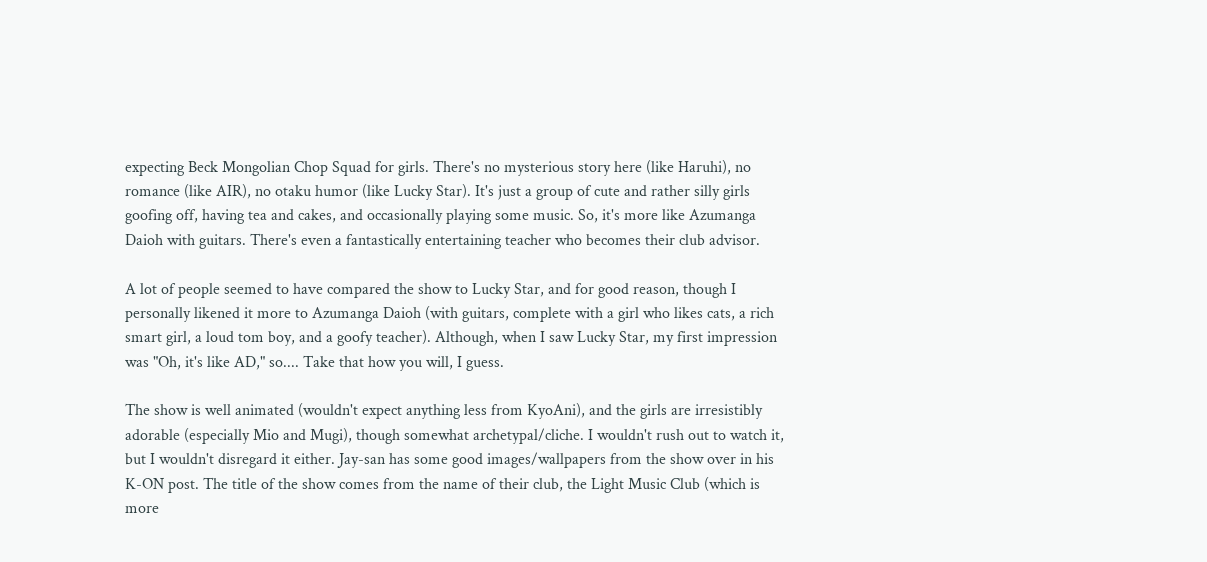expecting Beck Mongolian Chop Squad for girls. There's no mysterious story here (like Haruhi), no romance (like AIR), no otaku humor (like Lucky Star). It's just a group of cute and rather silly girls goofing off, having tea and cakes, and occasionally playing some music. So, it's more like Azumanga Daioh with guitars. There's even a fantastically entertaining teacher who becomes their club advisor.

A lot of people seemed to have compared the show to Lucky Star, and for good reason, though I personally likened it more to Azumanga Daioh (with guitars, complete with a girl who likes cats, a rich smart girl, a loud tom boy, and a goofy teacher). Although, when I saw Lucky Star, my first impression was "Oh, it's like AD," so.... Take that how you will, I guess.

The show is well animated (wouldn't expect anything less from KyoAni), and the girls are irresistibly adorable (especially Mio and Mugi), though somewhat archetypal/cliche. I wouldn't rush out to watch it, but I wouldn't disregard it either. Jay-san has some good images/wallpapers from the show over in his K-ON post. The title of the show comes from the name of their club, the Light Music Club (which is more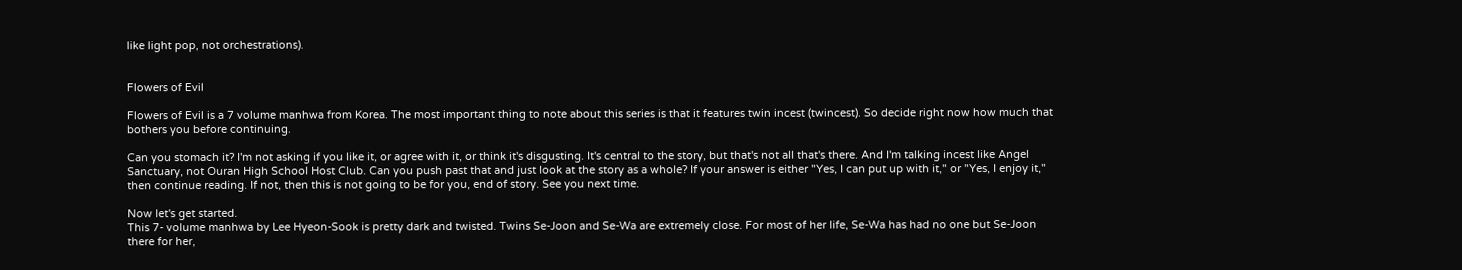like light pop, not orchestrations).


Flowers of Evil

Flowers of Evil is a 7 volume manhwa from Korea. The most important thing to note about this series is that it features twin incest (twincest). So decide right now how much that bothers you before continuing.

Can you stomach it? I'm not asking if you like it, or agree with it, or think it's disgusting. It's central to the story, but that's not all that's there. And I'm talking incest like Angel Sanctuary, not Ouran High School Host Club. Can you push past that and just look at the story as a whole? If your answer is either "Yes, I can put up with it," or "Yes, I enjoy it," then continue reading. If not, then this is not going to be for you, end of story. See you next time.

Now let's get started.
This 7- volume manhwa by Lee Hyeon-Sook is pretty dark and twisted. Twins Se-Joon and Se-Wa are extremely close. For most of her life, Se-Wa has had no one but Se-Joon there for her,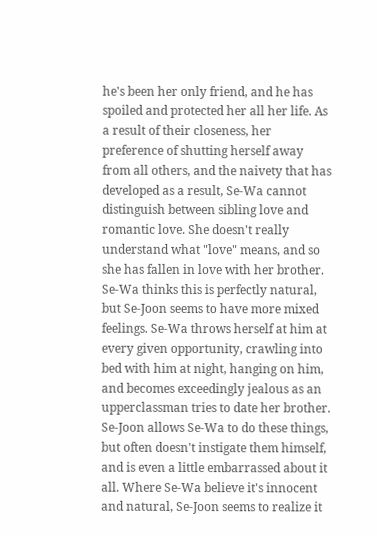he's been her only friend, and he has spoiled and protected her all her life. As a result of their closeness, her preference of shutting herself away from all others, and the naivety that has developed as a result, Se-Wa cannot distinguish between sibling love and romantic love. She doesn't really understand what "love" means, and so she has fallen in love with her brother. Se-Wa thinks this is perfectly natural, but Se-Joon seems to have more mixed feelings. Se-Wa throws herself at him at every given opportunity, crawling into bed with him at night, hanging on him, and becomes exceedingly jealous as an upperclassman tries to date her brother. Se-Joon allows Se-Wa to do these things, but often doesn't instigate them himself, and is even a little embarrassed about it all. Where Se-Wa believe it's innocent and natural, Se-Joon seems to realize it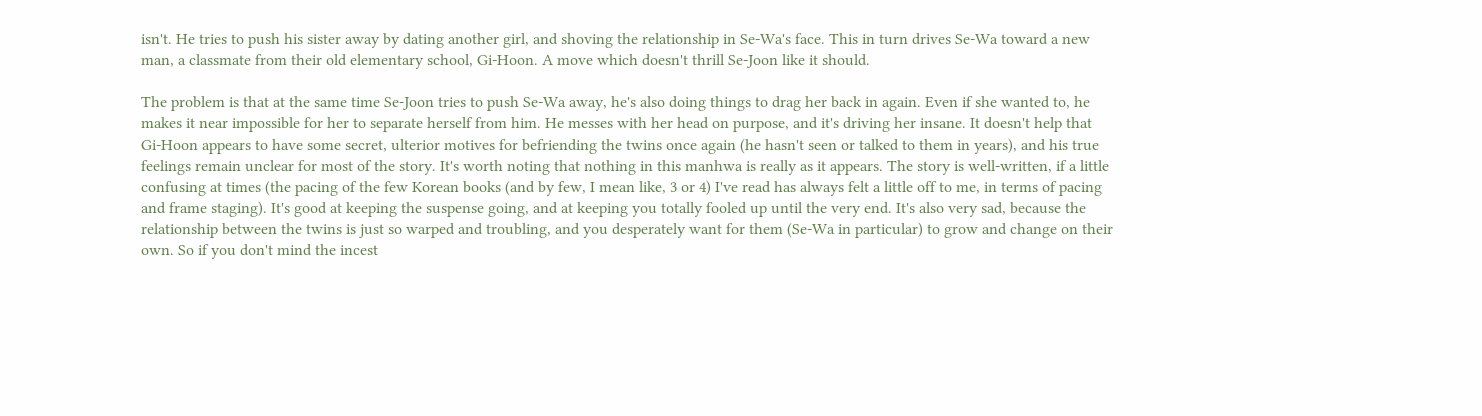isn't. He tries to push his sister away by dating another girl, and shoving the relationship in Se-Wa's face. This in turn drives Se-Wa toward a new man, a classmate from their old elementary school, Gi-Hoon. A move which doesn't thrill Se-Joon like it should.

The problem is that at the same time Se-Joon tries to push Se-Wa away, he's also doing things to drag her back in again. Even if she wanted to, he makes it near impossible for her to separate herself from him. He messes with her head on purpose, and it's driving her insane. It doesn't help that Gi-Hoon appears to have some secret, ulterior motives for befriending the twins once again (he hasn't seen or talked to them in years), and his true feelings remain unclear for most of the story. It's worth noting that nothing in this manhwa is really as it appears. The story is well-written, if a little confusing at times (the pacing of the few Korean books (and by few, I mean like, 3 or 4) I've read has always felt a little off to me, in terms of pacing and frame staging). It's good at keeping the suspense going, and at keeping you totally fooled up until the very end. It's also very sad, because the relationship between the twins is just so warped and troubling, and you desperately want for them (Se-Wa in particular) to grow and change on their own. So if you don't mind the incest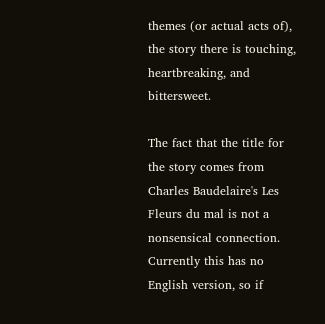themes (or actual acts of), the story there is touching, heartbreaking, and bittersweet.

The fact that the title for the story comes from Charles Baudelaire's Les Fleurs du mal is not a nonsensical connection. Currently this has no English version, so if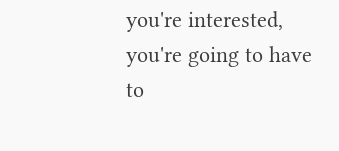you're interested, you're going to have to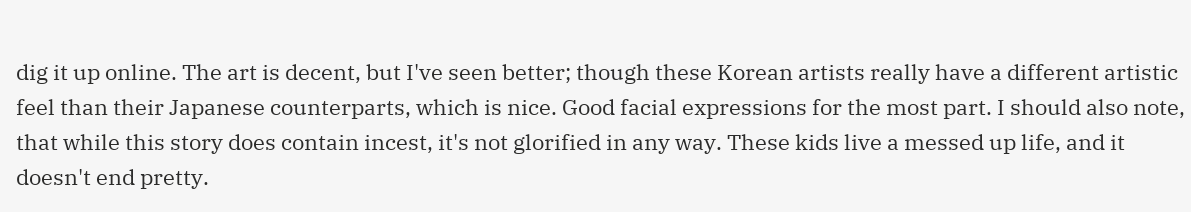dig it up online. The art is decent, but I've seen better; though these Korean artists really have a different artistic feel than their Japanese counterparts, which is nice. Good facial expressions for the most part. I should also note, that while this story does contain incest, it's not glorified in any way. These kids live a messed up life, and it doesn't end pretty.